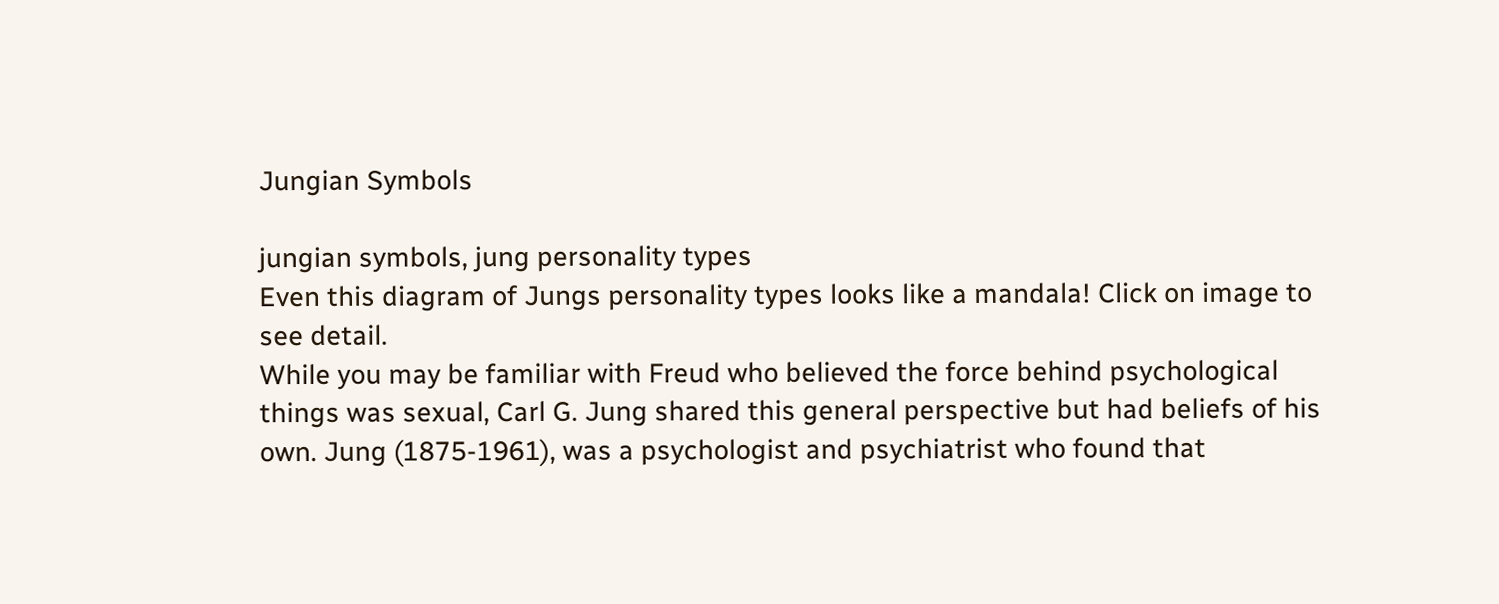Jungian Symbols

jungian symbols, jung personality types
Even this diagram of Jungs personality types looks like a mandala! Click on image to see detail.
While you may be familiar with Freud who believed the force behind psychological things was sexual, Carl G. Jung shared this general perspective but had beliefs of his own. Jung (1875-1961), was a psychologist and psychiatrist who found that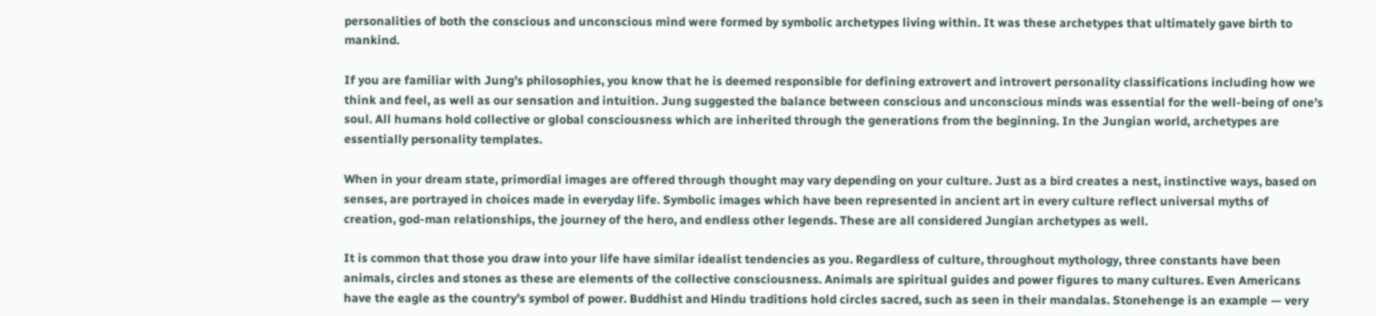personalities of both the conscious and unconscious mind were formed by symbolic archetypes living within. It was these archetypes that ultimately gave birth to mankind.

If you are familiar with Jung’s philosophies, you know that he is deemed responsible for defining extrovert and introvert personality classifications including how we think and feel, as well as our sensation and intuition. Jung suggested the balance between conscious and unconscious minds was essential for the well-being of one’s soul. All humans hold collective or global consciousness which are inherited through the generations from the beginning. In the Jungian world, archetypes are essentially personality templates.

When in your dream state, primordial images are offered through thought may vary depending on your culture. Just as a bird creates a nest, instinctive ways, based on senses, are portrayed in choices made in everyday life. Symbolic images which have been represented in ancient art in every culture reflect universal myths of creation, god-man relationships, the journey of the hero, and endless other legends. These are all considered Jungian archetypes as well.

It is common that those you draw into your life have similar idealist tendencies as you. Regardless of culture, throughout mythology, three constants have been animals, circles and stones as these are elements of the collective consciousness. Animals are spiritual guides and power figures to many cultures. Even Americans have the eagle as the country’s symbol of power. Buddhist and Hindu traditions hold circles sacred, such as seen in their mandalas. Stonehenge is an example — very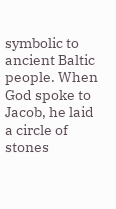symbolic to ancient Baltic people. When God spoke to Jacob, he laid a circle of stones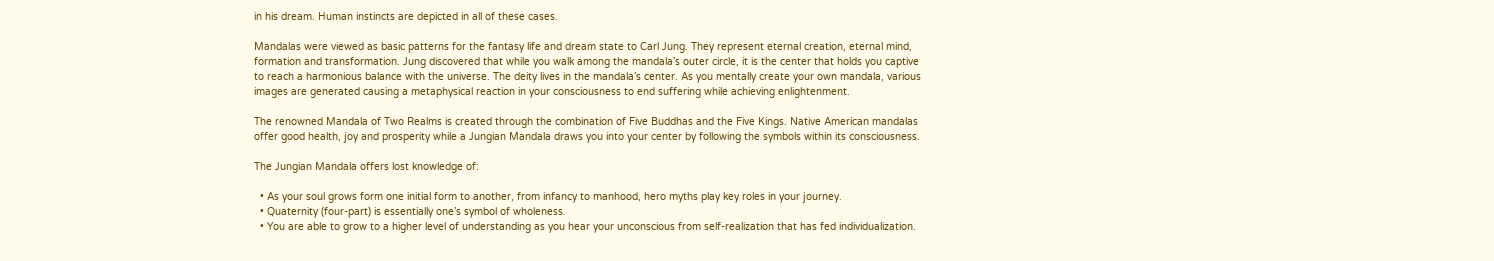in his dream. Human instincts are depicted in all of these cases.

Mandalas were viewed as basic patterns for the fantasy life and dream state to Carl Jung. They represent eternal creation, eternal mind, formation and transformation. Jung discovered that while you walk among the mandala’s outer circle, it is the center that holds you captive to reach a harmonious balance with the universe. The deity lives in the mandala’s center. As you mentally create your own mandala, various images are generated causing a metaphysical reaction in your consciousness to end suffering while achieving enlightenment.

The renowned Mandala of Two Realms is created through the combination of Five Buddhas and the Five Kings. Native American mandalas offer good health, joy and prosperity while a Jungian Mandala draws you into your center by following the symbols within its consciousness.

The Jungian Mandala offers lost knowledge of:

  • As your soul grows form one initial form to another, from infancy to manhood, hero myths play key roles in your journey.
  • Quaternity (four-part) is essentially one’s symbol of wholeness.
  • You are able to grow to a higher level of understanding as you hear your unconscious from self-realization that has fed individualization.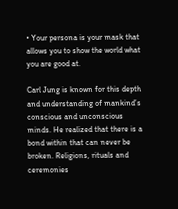• Your persona is your mask that allows you to show the world what you are good at.

Carl Jung is known for this depth and understanding of mankind’s conscious and unconscious minds. He realized that there is a bond within that can never be broken. Religions, rituals and ceremonies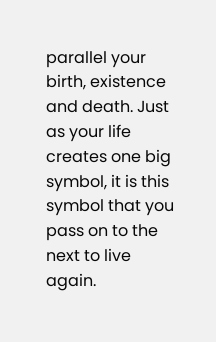parallel your birth, existence and death. Just as your life creates one big symbol, it is this symbol that you pass on to the next to live again.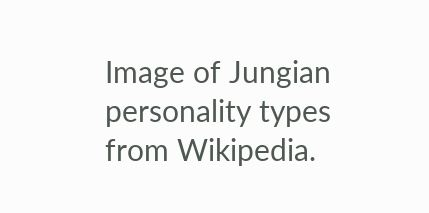Image of Jungian personality types from Wikipedia.